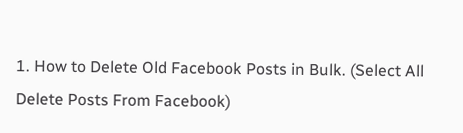1. How to Delete Old Facebook Posts in Bulk. (Select All Delete Posts From Facebook)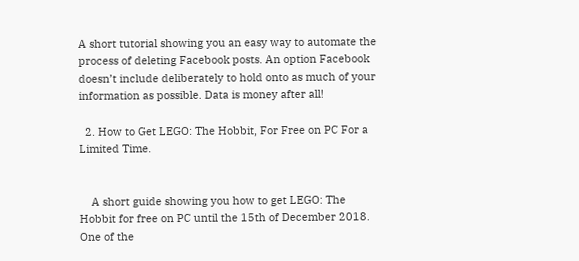A short tutorial showing you an easy way to automate the process of deleting Facebook posts. An option Facebook doesn’t include deliberately to hold onto as much of your information as possible. Data is money after all!

  2. How to Get LEGO: The Hobbit, For Free on PC For a Limited Time.


    A short guide showing you how to get LEGO: The Hobbit for free on PC until the 15th of December 2018. One of the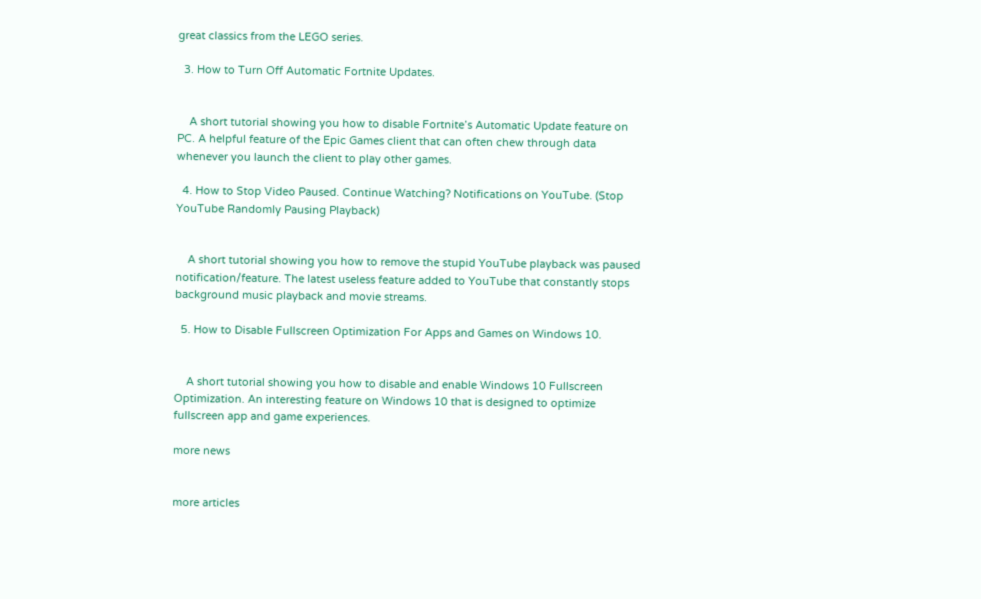great classics from the LEGO series.

  3. How to Turn Off Automatic Fortnite Updates.


    A short tutorial showing you how to disable Fortnite’s Automatic Update feature on PC. A helpful feature of the Epic Games client that can often chew through data whenever you launch the client to play other games.

  4. How to Stop Video Paused. Continue Watching? Notifications on YouTube. (Stop YouTube Randomly Pausing Playback)


    A short tutorial showing you how to remove the stupid YouTube playback was paused notification/feature. The latest useless feature added to YouTube that constantly stops background music playback and movie streams.

  5. How to Disable Fullscreen Optimization For Apps and Games on Windows 10.


    A short tutorial showing you how to disable and enable Windows 10 Fullscreen Optimization. An interesting feature on Windows 10 that is designed to optimize fullscreen app and game experiences.

more news


more articles